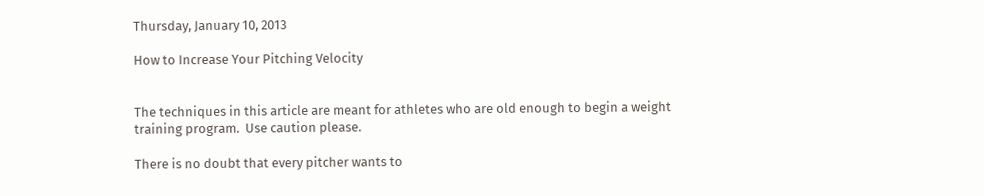Thursday, January 10, 2013

How to Increase Your Pitching Velocity


The techniques in this article are meant for athletes who are old enough to begin a weight training program.  Use caution please.

There is no doubt that every pitcher wants to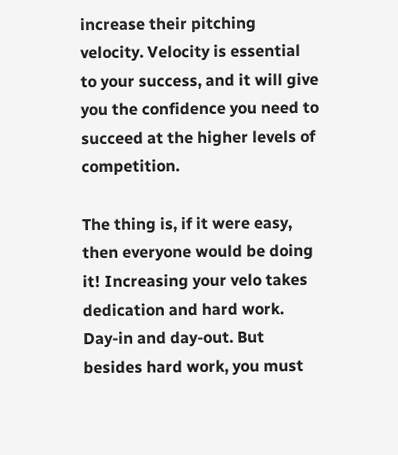increase their pitching velocity. Velocity is essential to your success, and it will give you the confidence you need to succeed at the higher levels of competition.

The thing is, if it were easy, then everyone would be doing it! Increasing your velo takes dedication and hard work. Day-in and day-out. But besides hard work, you must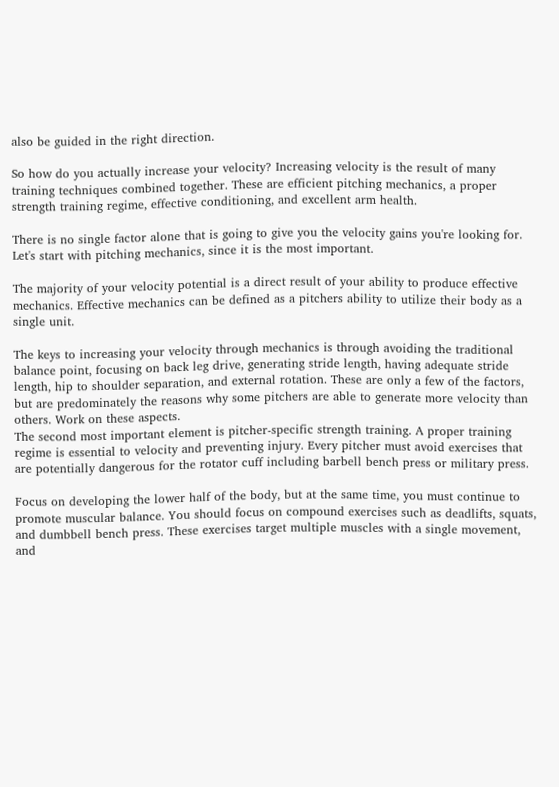also be guided in the right direction.

So how do you actually increase your velocity? Increasing velocity is the result of many training techniques combined together. These are efficient pitching mechanics, a proper strength training regime, effective conditioning, and excellent arm health.

There is no single factor alone that is going to give you the velocity gains you're looking for. Let's start with pitching mechanics, since it is the most important.

The majority of your velocity potential is a direct result of your ability to produce effective mechanics. Effective mechanics can be defined as a pitchers ability to utilize their body as a single unit.

The keys to increasing your velocity through mechanics is through avoiding the traditional balance point, focusing on back leg drive, generating stride length, having adequate stride length, hip to shoulder separation, and external rotation. These are only a few of the factors, but are predominately the reasons why some pitchers are able to generate more velocity than others. Work on these aspects.
The second most important element is pitcher-specific strength training. A proper training regime is essential to velocity and preventing injury. Every pitcher must avoid exercises that are potentially dangerous for the rotator cuff including barbell bench press or military press.

Focus on developing the lower half of the body, but at the same time, you must continue to promote muscular balance. You should focus on compound exercises such as deadlifts, squats, and dumbbell bench press. These exercises target multiple muscles with a single movement, and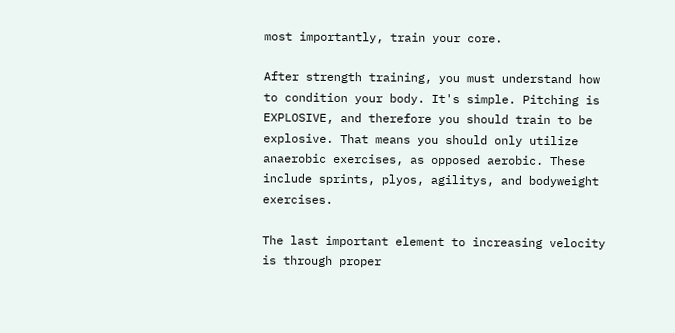most importantly, train your core.

After strength training, you must understand how to condition your body. It's simple. Pitching is EXPLOSIVE, and therefore you should train to be explosive. That means you should only utilize anaerobic exercises, as opposed aerobic. These include sprints, plyos, agilitys, and bodyweight exercises.

The last important element to increasing velocity is through proper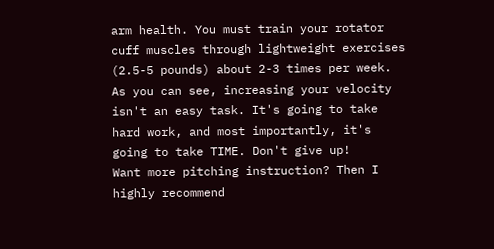arm health. You must train your rotator cuff muscles through lightweight exercises (2.5-5 pounds) about 2-3 times per week.
As you can see, increasing your velocity isn't an easy task. It's going to take hard work, and most importantly, it's going to take TIME. Don't give up!
Want more pitching instruction? Then I highly recommend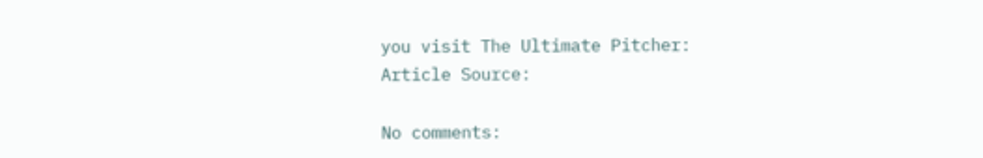you visit The Ultimate Pitcher:
Article Source:

No comments: